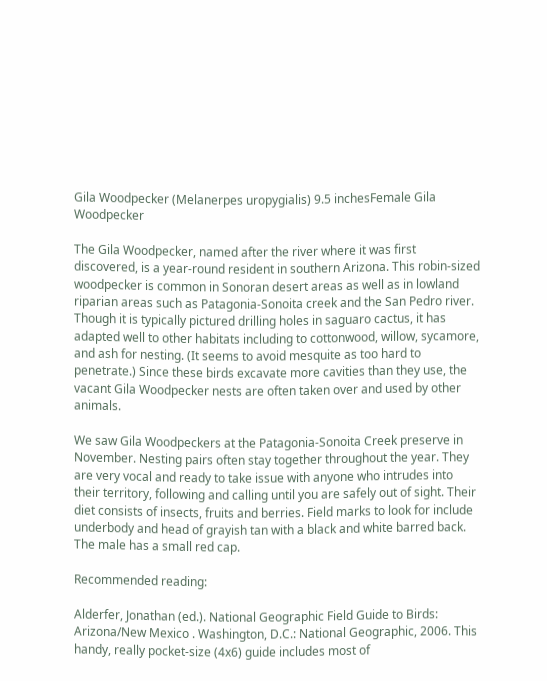Gila Woodpecker (Melanerpes uropygialis) 9.5 inchesFemale Gila Woodpecker

The Gila Woodpecker, named after the river where it was first discovered, is a year-round resident in southern Arizona. This robin-sized woodpecker is common in Sonoran desert areas as well as in lowland riparian areas such as Patagonia-Sonoita creek and the San Pedro river. Though it is typically pictured drilling holes in saguaro cactus, it has adapted well to other habitats including to cottonwood, willow, sycamore, and ash for nesting. (It seems to avoid mesquite as too hard to penetrate.) Since these birds excavate more cavities than they use, the vacant Gila Woodpecker nests are often taken over and used by other animals.

We saw Gila Woodpeckers at the Patagonia-Sonoita Creek preserve in November. Nesting pairs often stay together throughout the year. They are very vocal and ready to take issue with anyone who intrudes into their territory, following and calling until you are safely out of sight. Their diet consists of insects, fruits and berries. Field marks to look for include underbody and head of grayish tan with a black and white barred back. The male has a small red cap.

Recommended reading:

Alderfer, Jonathan (ed.). National Geographic Field Guide to Birds: Arizona/New Mexico . Washington, D.C.: National Geographic, 2006. This handy, really pocket-size (4x6) guide includes most of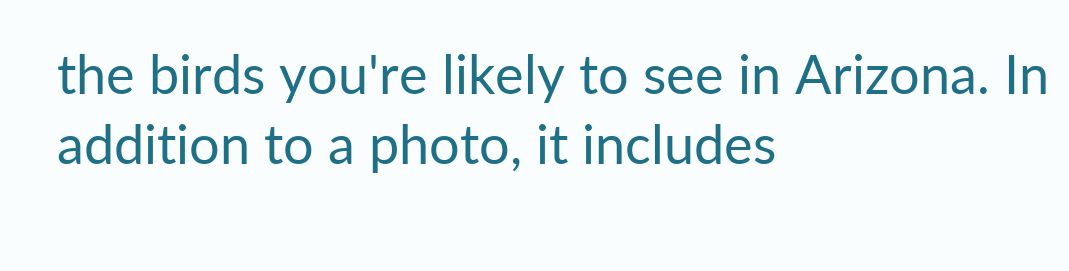the birds you're likely to see in Arizona. In addition to a photo, it includes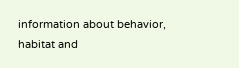information about behavior, habitat and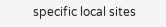specific local sites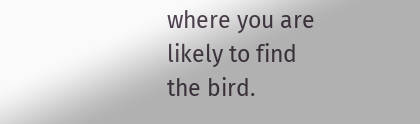where you are likely to find the bird.